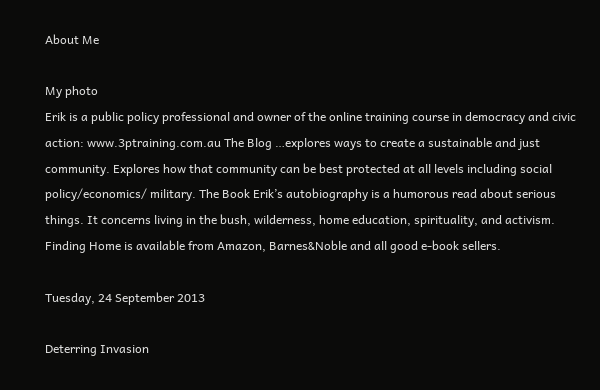About Me

My photo
Erik is a public policy professional and owner of the online training course in democracy and civic action: www.3ptraining.com.au The Blog …explores ways to create a sustainable and just community. Explores how that community can be best protected at all levels including social policy/economics/ military. The Book Erik’s autobiography is a humorous read about serious things. It concerns living in the bush, wilderness, home education, spirituality, and activism. Finding Home is available from Amazon, Barnes&Noble and all good e-book sellers.

Tuesday, 24 September 2013

Deterring Invasion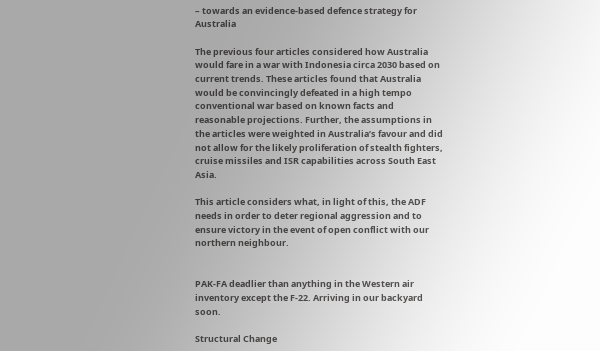– towards an evidence-based defence strategy for Australia

The previous four articles considered how Australia would fare in a war with Indonesia circa 2030 based on current trends. These articles found that Australia would be convincingly defeated in a high tempo conventional war based on known facts and reasonable projections. Further, the assumptions in the articles were weighted in Australia’s favour and did not allow for the likely proliferation of stealth fighters, cruise missiles and ISR capabilities across South East Asia.

This article considers what, in light of this, the ADF needs in order to deter regional aggression and to ensure victory in the event of open conflict with our northern neighbour.


PAK-FA deadlier than anything in the Western air inventory except the F-22. Arriving in our backyard soon.

Structural Change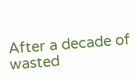After a decade of wasted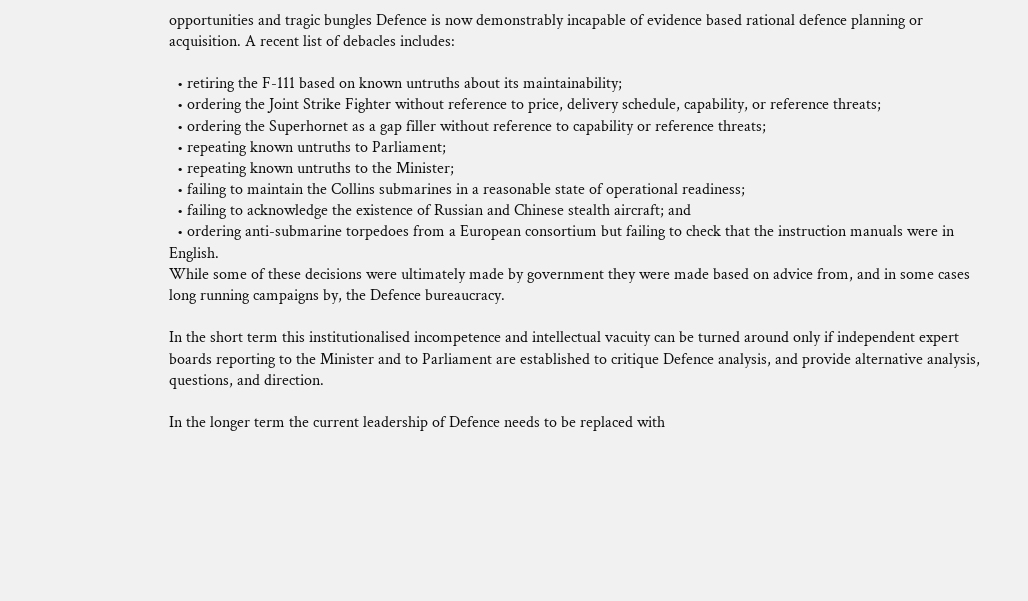opportunities and tragic bungles Defence is now demonstrably incapable of evidence based rational defence planning or acquisition. A recent list of debacles includes:

  • retiring the F-111 based on known untruths about its maintainability;
  • ordering the Joint Strike Fighter without reference to price, delivery schedule, capability, or reference threats;
  • ordering the Superhornet as a gap filler without reference to capability or reference threats;
  • repeating known untruths to Parliament;
  • repeating known untruths to the Minister;
  • failing to maintain the Collins submarines in a reasonable state of operational readiness;
  • failing to acknowledge the existence of Russian and Chinese stealth aircraft; and
  • ordering anti-submarine torpedoes from a European consortium but failing to check that the instruction manuals were in English.
While some of these decisions were ultimately made by government they were made based on advice from, and in some cases long running campaigns by, the Defence bureaucracy.

In the short term this institutionalised incompetence and intellectual vacuity can be turned around only if independent expert boards reporting to the Minister and to Parliament are established to critique Defence analysis, and provide alternative analysis, questions, and direction.

In the longer term the current leadership of Defence needs to be replaced with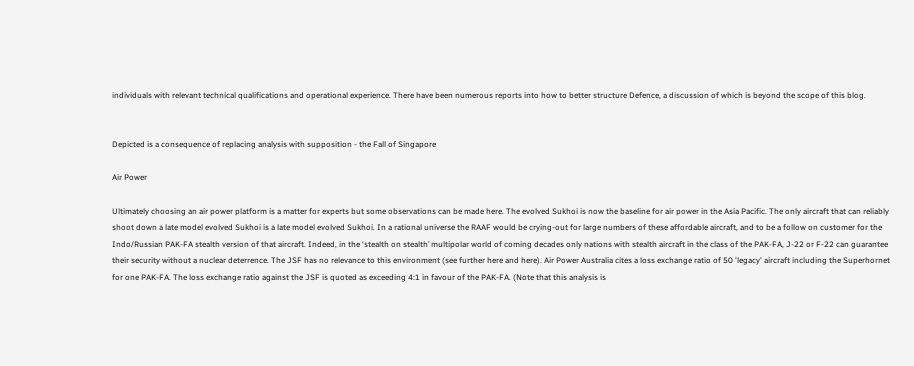individuals with relevant technical qualifications and operational experience. There have been numerous reports into how to better structure Defence, a discussion of which is beyond the scope of this blog.


Depicted is a consequence of replacing analysis with supposition - the Fall of Singapore

Air Power

Ultimately choosing an air power platform is a matter for experts but some observations can be made here. The evolved Sukhoi is now the baseline for air power in the Asia Pacific. The only aircraft that can reliably shoot down a late model evolved Sukhoi is a late model evolved Sukhoi. In a rational universe the RAAF would be crying-out for large numbers of these affordable aircraft, and to be a follow on customer for the Indo/Russian PAK-FA stealth version of that aircraft. Indeed, in the ‘stealth on stealth’ multipolar world of coming decades only nations with stealth aircraft in the class of the PAK-FA, J-22 or F-22 can guarantee their security without a nuclear deterrence. The JSF has no relevance to this environment (see further here and here). Air Power Australia cites a loss exchange ratio of 50 'legacy' aircraft including the Superhornet for one PAK-FA. The loss exchange ratio against the JSF is quoted as exceeding 4:1 in favour of the PAK-FA. (Note that this analysis is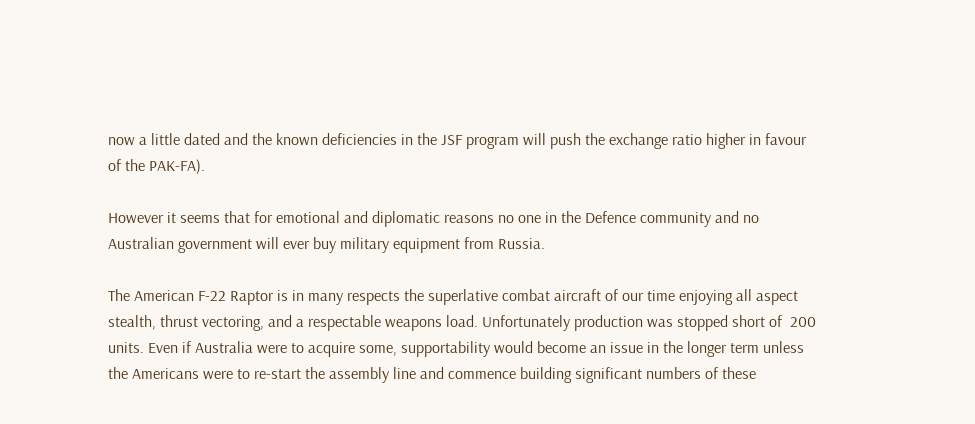now a little dated and the known deficiencies in the JSF program will push the exchange ratio higher in favour of the PAK-FA).

However it seems that for emotional and diplomatic reasons no one in the Defence community and no Australian government will ever buy military equipment from Russia.

The American F-22 Raptor is in many respects the superlative combat aircraft of our time enjoying all aspect stealth, thrust vectoring, and a respectable weapons load. Unfortunately production was stopped short of  200 units. Even if Australia were to acquire some, supportability would become an issue in the longer term unless the Americans were to re-start the assembly line and commence building significant numbers of these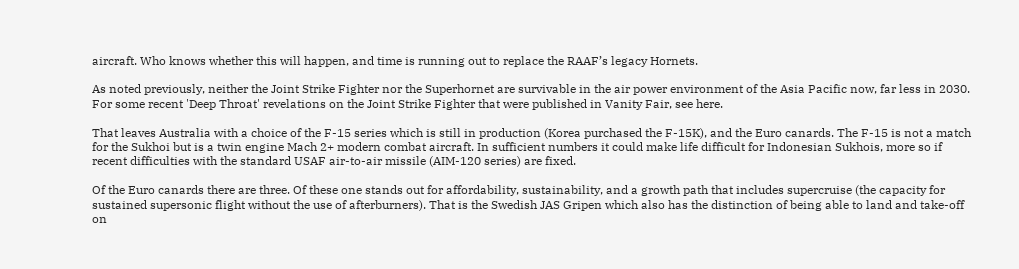aircraft. Who knows whether this will happen, and time is running out to replace the RAAF’s legacy Hornets.

As noted previously, neither the Joint Strike Fighter nor the Superhornet are survivable in the air power environment of the Asia Pacific now, far less in 2030. For some recent 'Deep Throat' revelations on the Joint Strike Fighter that were published in Vanity Fair, see here.

That leaves Australia with a choice of the F-15 series which is still in production (Korea purchased the F-15K), and the Euro canards. The F-15 is not a match for the Sukhoi but is a twin engine Mach 2+ modern combat aircraft. In sufficient numbers it could make life difficult for Indonesian Sukhois, more so if recent difficulties with the standard USAF air-to-air missile (AIM-120 series) are fixed.

Of the Euro canards there are three. Of these one stands out for affordability, sustainability, and a growth path that includes supercruise (the capacity for sustained supersonic flight without the use of afterburners). That is the Swedish JAS Gripen which also has the distinction of being able to land and take-off on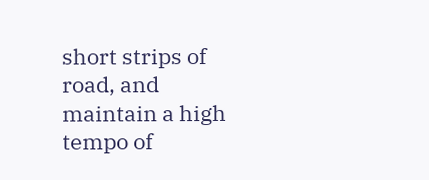short strips of road, and maintain a high tempo of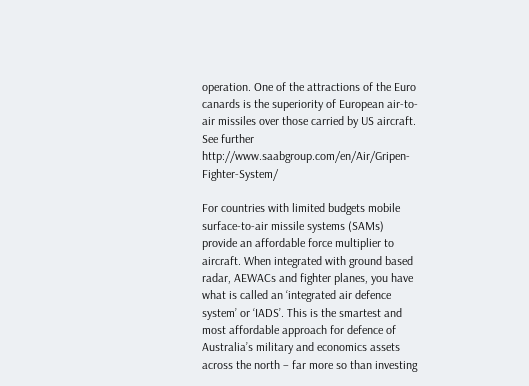operation. One of the attractions of the Euro canards is the superiority of European air-to-air missiles over those carried by US aircraft. See further http://www.saabgroup.com/en/Air/Gripen-Fighter-System/

For countries with limited budgets mobile surface-to-air missile systems (SAMs) provide an affordable force multiplier to aircraft. When integrated with ground based radar, AEWACs and fighter planes, you have what is called an ‘integrated air defence system’ or ‘IADS’. This is the smartest and most affordable approach for defence of Australia’s military and economics assets across the north – far more so than investing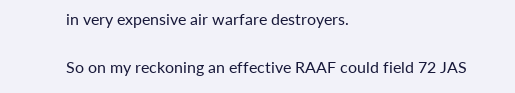in very expensive air warfare destroyers.

So on my reckoning an effective RAAF could field 72 JAS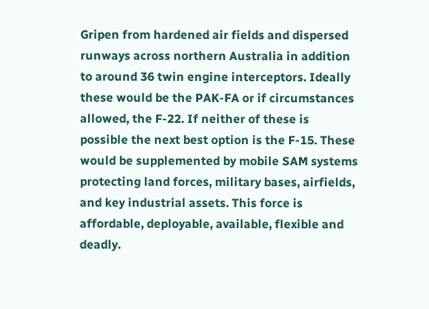Gripen from hardened air fields and dispersed runways across northern Australia in addition to around 36 twin engine interceptors. Ideally these would be the PAK-FA or if circumstances allowed, the F-22. If neither of these is possible the next best option is the F-15. These would be supplemented by mobile SAM systems protecting land forces, military bases, airfields, and key industrial assets. This force is affordable, deployable, available, flexible and deadly.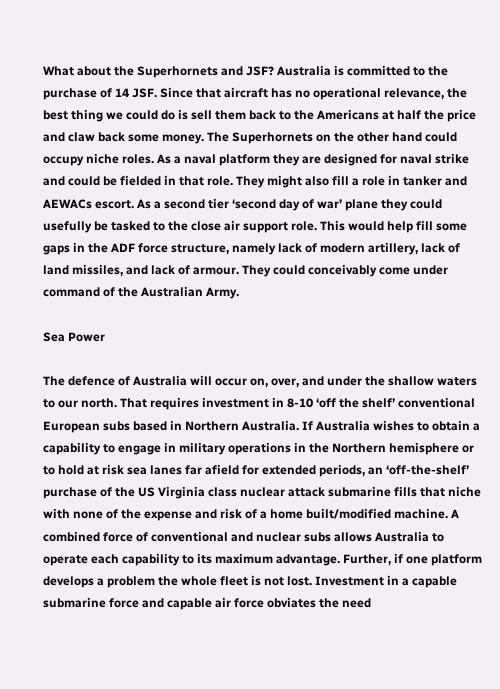What about the Superhornets and JSF? Australia is committed to the purchase of 14 JSF. Since that aircraft has no operational relevance, the best thing we could do is sell them back to the Americans at half the price and claw back some money. The Superhornets on the other hand could occupy niche roles. As a naval platform they are designed for naval strike and could be fielded in that role. They might also fill a role in tanker and AEWACs escort. As a second tier ‘second day of war’ plane they could usefully be tasked to the close air support role. This would help fill some gaps in the ADF force structure, namely lack of modern artillery, lack of land missiles, and lack of armour. They could conceivably come under command of the Australian Army.

Sea Power

The defence of Australia will occur on, over, and under the shallow waters to our north. That requires investment in 8-10 ‘off the shelf’ conventional European subs based in Northern Australia. If Australia wishes to obtain a capability to engage in military operations in the Northern hemisphere or to hold at risk sea lanes far afield for extended periods, an ‘off-the-shelf’ purchase of the US Virginia class nuclear attack submarine fills that niche with none of the expense and risk of a home built/modified machine. A combined force of conventional and nuclear subs allows Australia to operate each capability to its maximum advantage. Further, if one platform develops a problem the whole fleet is not lost. Investment in a capable submarine force and capable air force obviates the need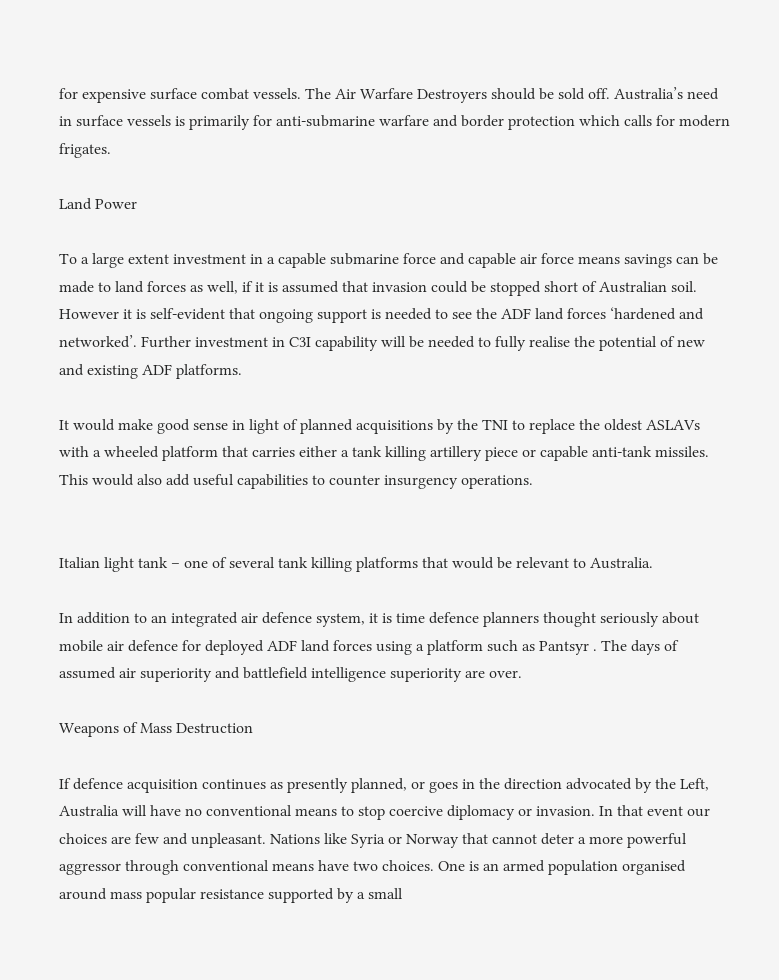for expensive surface combat vessels. The Air Warfare Destroyers should be sold off. Australia’s need in surface vessels is primarily for anti-submarine warfare and border protection which calls for modern frigates.

Land Power

To a large extent investment in a capable submarine force and capable air force means savings can be made to land forces as well, if it is assumed that invasion could be stopped short of Australian soil. However it is self-evident that ongoing support is needed to see the ADF land forces ‘hardened and networked’. Further investment in C3I capability will be needed to fully realise the potential of new and existing ADF platforms.

It would make good sense in light of planned acquisitions by the TNI to replace the oldest ASLAVs with a wheeled platform that carries either a tank killing artillery piece or capable anti-tank missiles. This would also add useful capabilities to counter insurgency operations.


Italian light tank – one of several tank killing platforms that would be relevant to Australia.

In addition to an integrated air defence system, it is time defence planners thought seriously about mobile air defence for deployed ADF land forces using a platform such as Pantsyr . The days of assumed air superiority and battlefield intelligence superiority are over.

Weapons of Mass Destruction

If defence acquisition continues as presently planned, or goes in the direction advocated by the Left, Australia will have no conventional means to stop coercive diplomacy or invasion. In that event our choices are few and unpleasant. Nations like Syria or Norway that cannot deter a more powerful aggressor through conventional means have two choices. One is an armed population organised around mass popular resistance supported by a small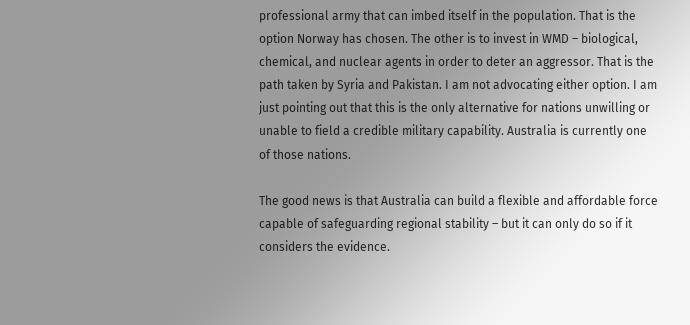professional army that can imbed itself in the population. That is the option Norway has chosen. The other is to invest in WMD – biological, chemical, and nuclear agents in order to deter an aggressor. That is the path taken by Syria and Pakistan. I am not advocating either option. I am just pointing out that this is the only alternative for nations unwilling or unable to field a credible military capability. Australia is currently one of those nations.

The good news is that Australia can build a flexible and affordable force capable of safeguarding regional stability – but it can only do so if it considers the evidence.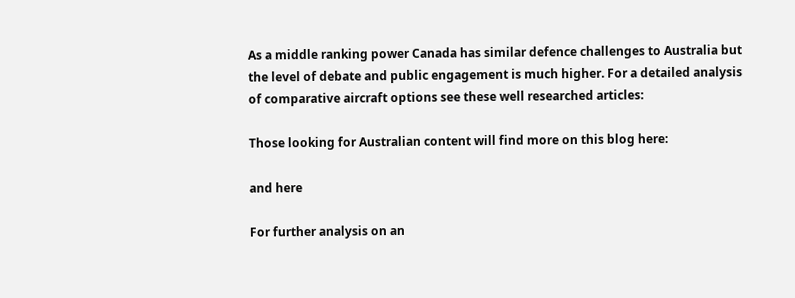As a middle ranking power Canada has similar defence challenges to Australia but the level of debate and public engagement is much higher. For a detailed analysis of comparative aircraft options see these well researched articles:

Those looking for Australian content will find more on this blog here:

and here

For further analysis on an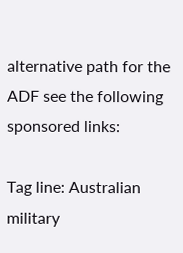alternative path for the ADF see the following sponsored links:

Tag line: Australian military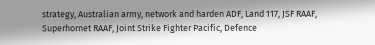strategy, Australian army, network and harden ADF, Land 117, JSF RAAF, Superhornet RAAF, Joint Strike Fighter Pacific, Defence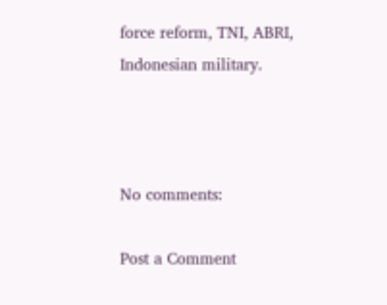force reform, TNI, ABRI, Indonesian military.



No comments:

Post a Comment